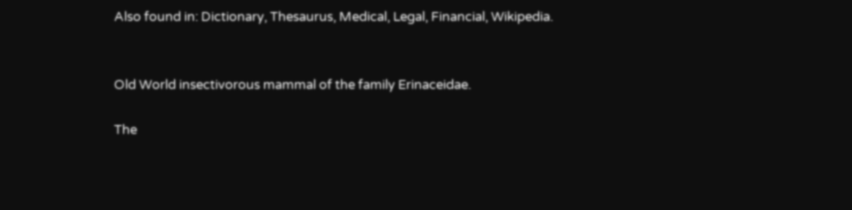Also found in: Dictionary, Thesaurus, Medical, Legal, Financial, Wikipedia.


Old World insectivorous mammal of the family Erinaceidae.

The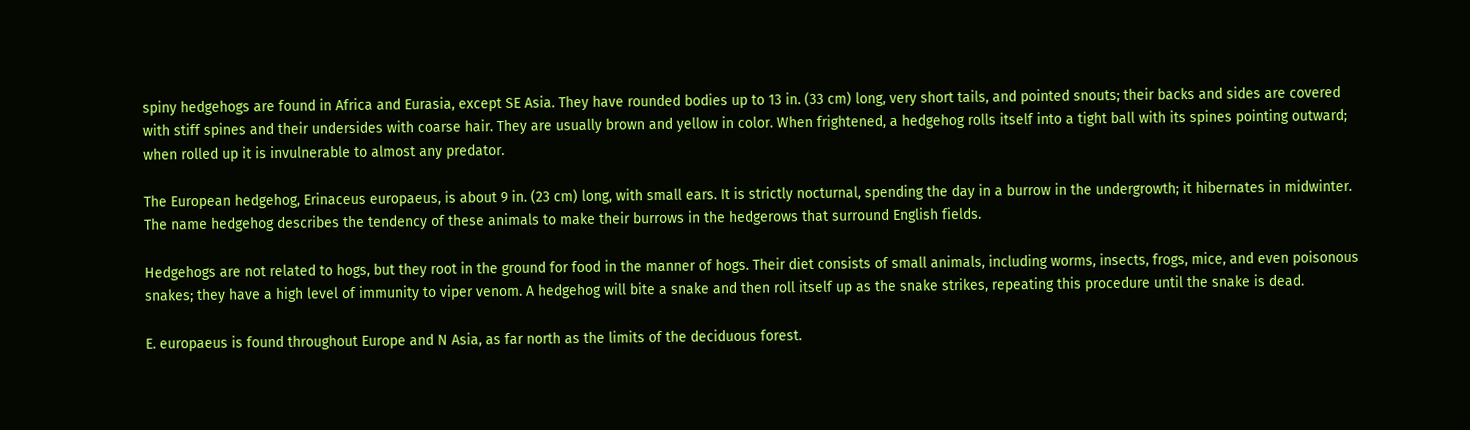spiny hedgehogs are found in Africa and Eurasia, except SE Asia. They have rounded bodies up to 13 in. (33 cm) long, very short tails, and pointed snouts; their backs and sides are covered with stiff spines and their undersides with coarse hair. They are usually brown and yellow in color. When frightened, a hedgehog rolls itself into a tight ball with its spines pointing outward; when rolled up it is invulnerable to almost any predator.

The European hedgehog, Erinaceus europaeus, is about 9 in. (23 cm) long, with small ears. It is strictly nocturnal, spending the day in a burrow in the undergrowth; it hibernates in midwinter. The name hedgehog describes the tendency of these animals to make their burrows in the hedgerows that surround English fields.

Hedgehogs are not related to hogs, but they root in the ground for food in the manner of hogs. Their diet consists of small animals, including worms, insects, frogs, mice, and even poisonous snakes; they have a high level of immunity to viper venom. A hedgehog will bite a snake and then roll itself up as the snake strikes, repeating this procedure until the snake is dead.

E. europaeus is found throughout Europe and N Asia, as far north as the limits of the deciduous forest.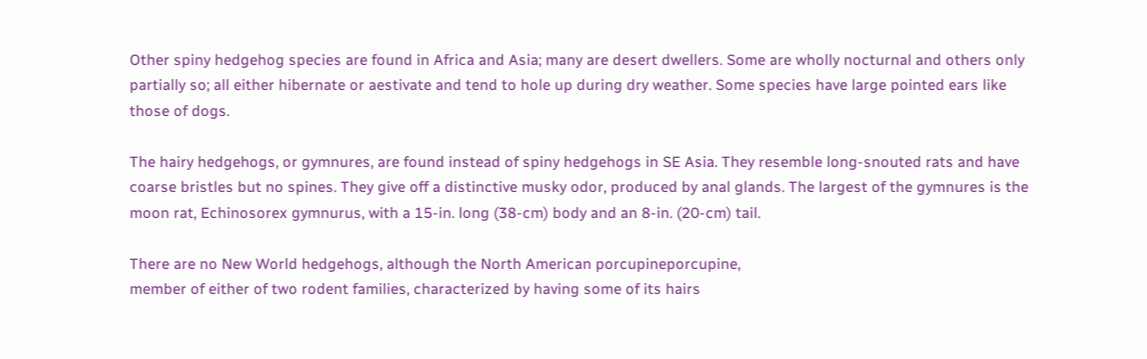Other spiny hedgehog species are found in Africa and Asia; many are desert dwellers. Some are wholly nocturnal and others only partially so; all either hibernate or aestivate and tend to hole up during dry weather. Some species have large pointed ears like those of dogs.

The hairy hedgehogs, or gymnures, are found instead of spiny hedgehogs in SE Asia. They resemble long-snouted rats and have coarse bristles but no spines. They give off a distinctive musky odor, produced by anal glands. The largest of the gymnures is the moon rat, Echinosorex gymnurus, with a 15-in. long (38-cm) body and an 8-in. (20-cm) tail.

There are no New World hedgehogs, although the North American porcupineporcupine,
member of either of two rodent families, characterized by having some of its hairs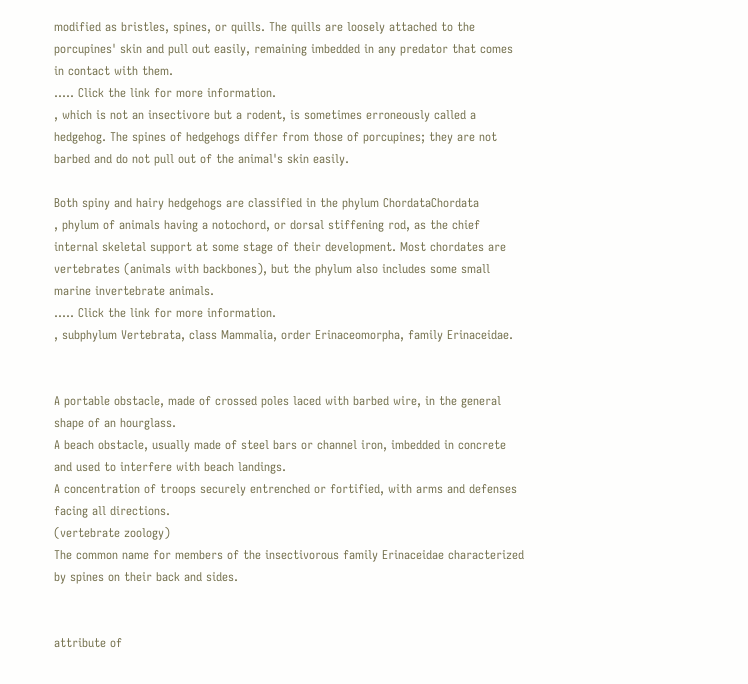modified as bristles, spines, or quills. The quills are loosely attached to the porcupines' skin and pull out easily, remaining imbedded in any predator that comes in contact with them.
..... Click the link for more information.
, which is not an insectivore but a rodent, is sometimes erroneously called a hedgehog. The spines of hedgehogs differ from those of porcupines; they are not barbed and do not pull out of the animal's skin easily.

Both spiny and hairy hedgehogs are classified in the phylum ChordataChordata
, phylum of animals having a notochord, or dorsal stiffening rod, as the chief internal skeletal support at some stage of their development. Most chordates are vertebrates (animals with backbones), but the phylum also includes some small marine invertebrate animals.
..... Click the link for more information.
, subphylum Vertebrata, class Mammalia, order Erinaceomorpha, family Erinaceidae.


A portable obstacle, made of crossed poles laced with barbed wire, in the general shape of an hourglass.
A beach obstacle, usually made of steel bars or channel iron, imbedded in concrete and used to interfere with beach landings.
A concentration of troops securely entrenched or fortified, with arms and defenses facing all directions.
(vertebrate zoology)
The common name for members of the insectivorous family Erinaceidae characterized by spines on their back and sides.


attribute of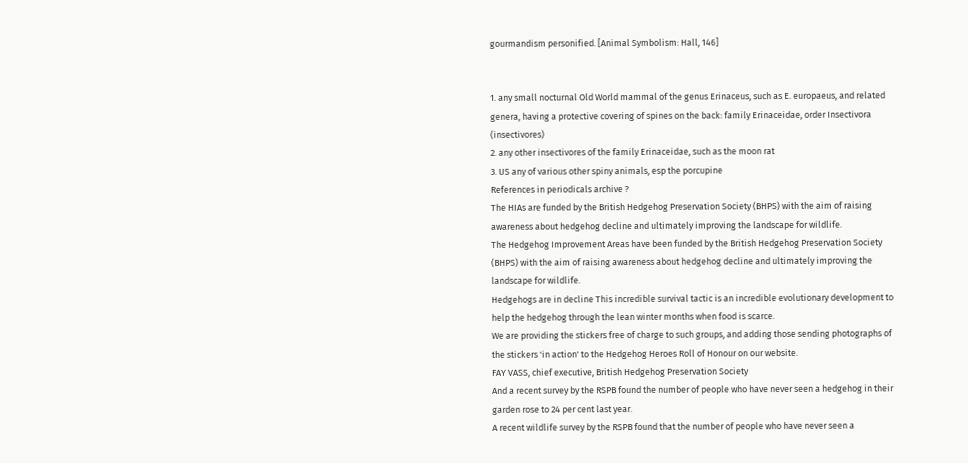gourmandism personified. [Animal Symbolism: Hall, 146]


1. any small nocturnal Old World mammal of the genus Erinaceus, such as E. europaeus, and related genera, having a protective covering of spines on the back: family Erinaceidae, order Insectivora (insectivores)
2. any other insectivores of the family Erinaceidae, such as the moon rat
3. US any of various other spiny animals, esp the porcupine
References in periodicals archive ?
The HIAs are funded by the British Hedgehog Preservation Society (BHPS) with the aim of raising awareness about hedgehog decline and ultimately improving the landscape for wildlife.
The Hedgehog Improvement Areas have been funded by the British Hedgehog Preservation Society (BHPS) with the aim of raising awareness about hedgehog decline and ultimately improving the landscape for wildlife.
Hedgehogs are in decline This incredible survival tactic is an incredible evolutionary development to help the hedgehog through the lean winter months when food is scarce.
We are providing the stickers free of charge to such groups, and adding those sending photographs of the stickers 'in action' to the Hedgehog Heroes Roll of Honour on our website.
FAY VASS, chief executive, British Hedgehog Preservation Society
And a recent survey by the RSPB found the number of people who have never seen a hedgehog in their garden rose to 24 per cent last year.
A recent wildlife survey by the RSPB found that the number of people who have never seen a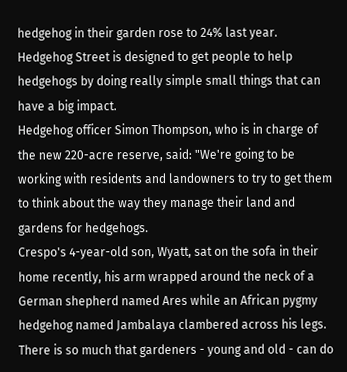hedgehog in their garden rose to 24% last year.
Hedgehog Street is designed to get people to help hedgehogs by doing really simple small things that can have a big impact.
Hedgehog officer Simon Thompson, who is in charge of the new 220-acre reserve, said: "We're going to be working with residents and landowners to try to get them to think about the way they manage their land and gardens for hedgehogs.
Crespo's 4-year-old son, Wyatt, sat on the sofa in their home recently, his arm wrapped around the neck of a German shepherd named Ares while an African pygmy hedgehog named Jambalaya clambered across his legs.
There is so much that gardeners - young and old - can do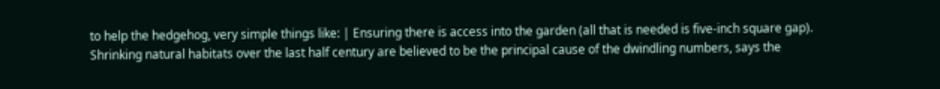to help the hedgehog, very simple things like: | Ensuring there is access into the garden (all that is needed is five-inch square gap).
Shrinking natural habitats over the last half century are believed to be the principal cause of the dwindling numbers, says the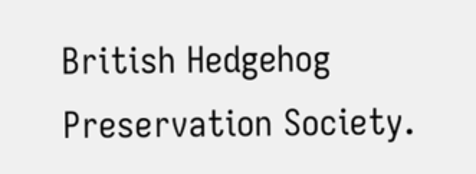British Hedgehog Preservation Society.